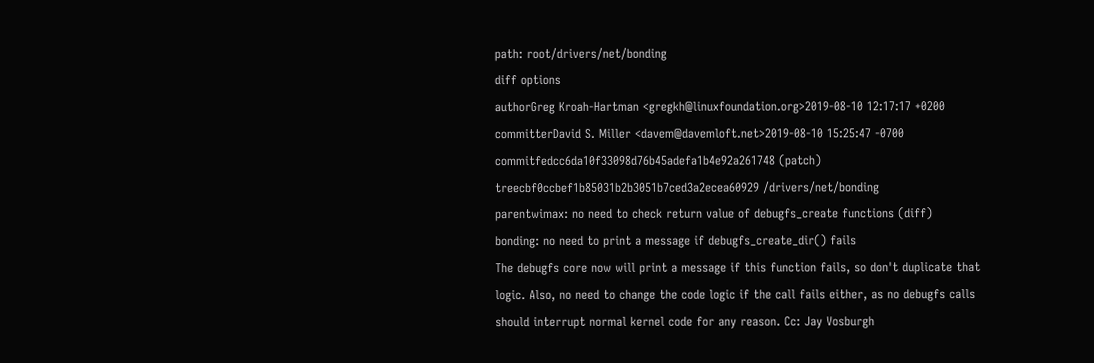path: root/drivers/net/bonding
diff options
authorGreg Kroah-Hartman <gregkh@linuxfoundation.org>2019-08-10 12:17:17 +0200
committerDavid S. Miller <davem@davemloft.net>2019-08-10 15:25:47 -0700
commitfedcc6da10f33098d76b45adefa1b4e92a261748 (patch)
treecbf0ccbef1b85031b2b3051b7ced3a2ecea60929 /drivers/net/bonding
parentwimax: no need to check return value of debugfs_create functions (diff)
bonding: no need to print a message if debugfs_create_dir() fails
The debugfs core now will print a message if this function fails, so don't duplicate that logic. Also, no need to change the code logic if the call fails either, as no debugfs calls should interrupt normal kernel code for any reason. Cc: Jay Vosburgh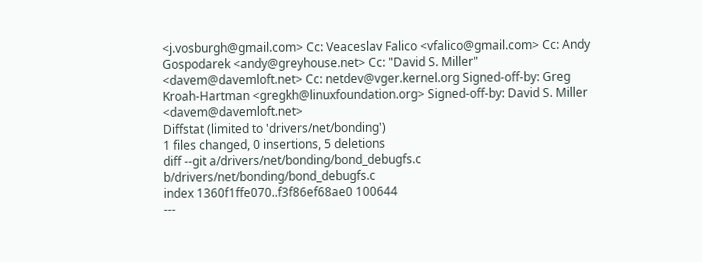<j.vosburgh@gmail.com> Cc: Veaceslav Falico <vfalico@gmail.com> Cc: Andy Gospodarek <andy@greyhouse.net> Cc: "David S. Miller" <davem@davemloft.net> Cc: netdev@vger.kernel.org Signed-off-by: Greg Kroah-Hartman <gregkh@linuxfoundation.org> Signed-off-by: David S. Miller <davem@davemloft.net>
Diffstat (limited to 'drivers/net/bonding')
1 files changed, 0 insertions, 5 deletions
diff --git a/drivers/net/bonding/bond_debugfs.c b/drivers/net/bonding/bond_debugfs.c
index 1360f1ffe070..f3f86ef68ae0 100644
---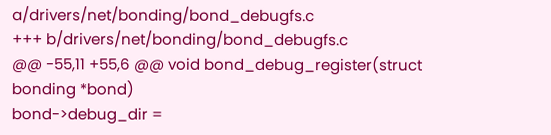a/drivers/net/bonding/bond_debugfs.c
+++ b/drivers/net/bonding/bond_debugfs.c
@@ -55,11 +55,6 @@ void bond_debug_register(struct bonding *bond)
bond->debug_dir =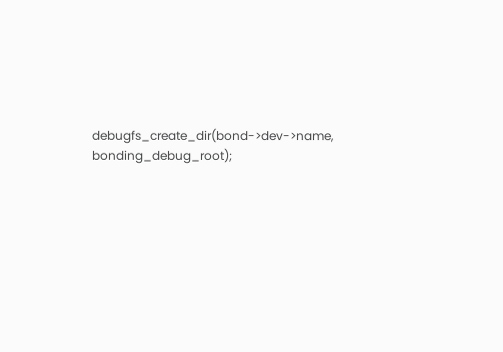debugfs_create_dir(bond->dev->name, bonding_debug_root);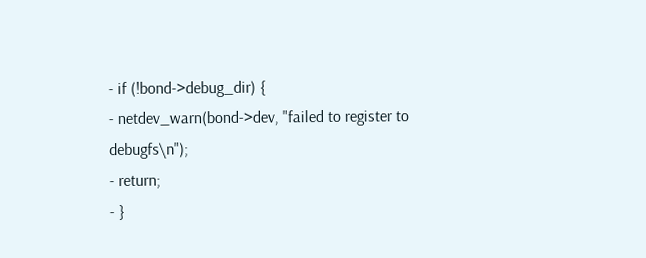- if (!bond->debug_dir) {
- netdev_warn(bond->dev, "failed to register to debugfs\n");
- return;
- }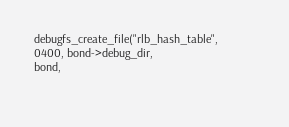debugfs_create_file("rlb_hash_table", 0400, bond->debug_dir,
bond,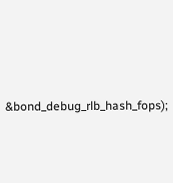&bond_debug_rlb_hash_fops);